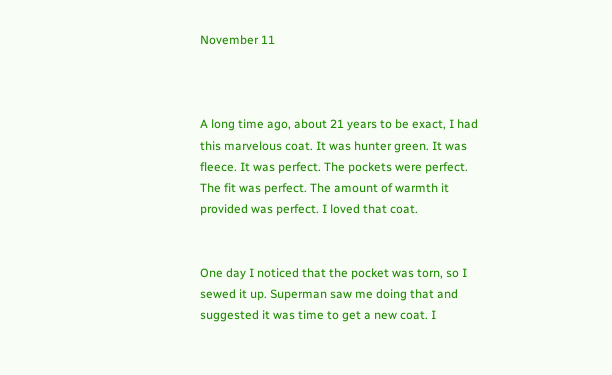November 11



A long time ago, about 21 years to be exact, I had this marvelous coat. It was hunter green. It was fleece. It was perfect. The pockets were perfect. The fit was perfect. The amount of warmth it provided was perfect. I loved that coat.


One day I noticed that the pocket was torn, so I sewed it up. Superman saw me doing that and suggested it was time to get a new coat. I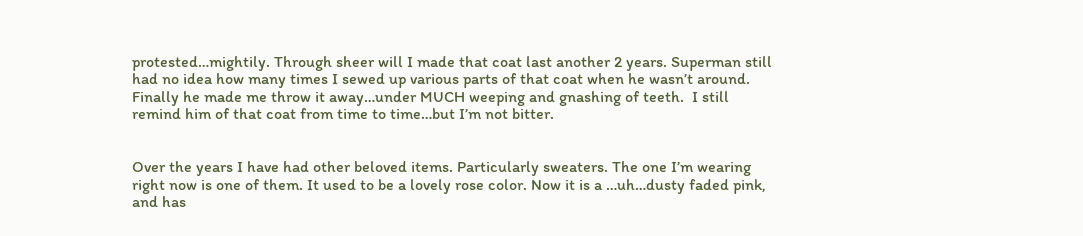protested…mightily. Through sheer will I made that coat last another 2 years. Superman still had no idea how many times I sewed up various parts of that coat when he wasn’t around. Finally he made me throw it away…under MUCH weeping and gnashing of teeth.  I still remind him of that coat from time to time…but I’m not bitter.


Over the years I have had other beloved items. Particularly sweaters. The one I’m wearing right now is one of them. It used to be a lovely rose color. Now it is a …uh…dusty faded pink, and has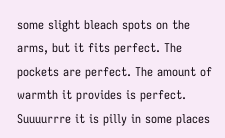some slight bleach spots on the arms, but it fits perfect. The pockets are perfect. The amount of warmth it provides is perfect. Suuuurrre it is pilly in some places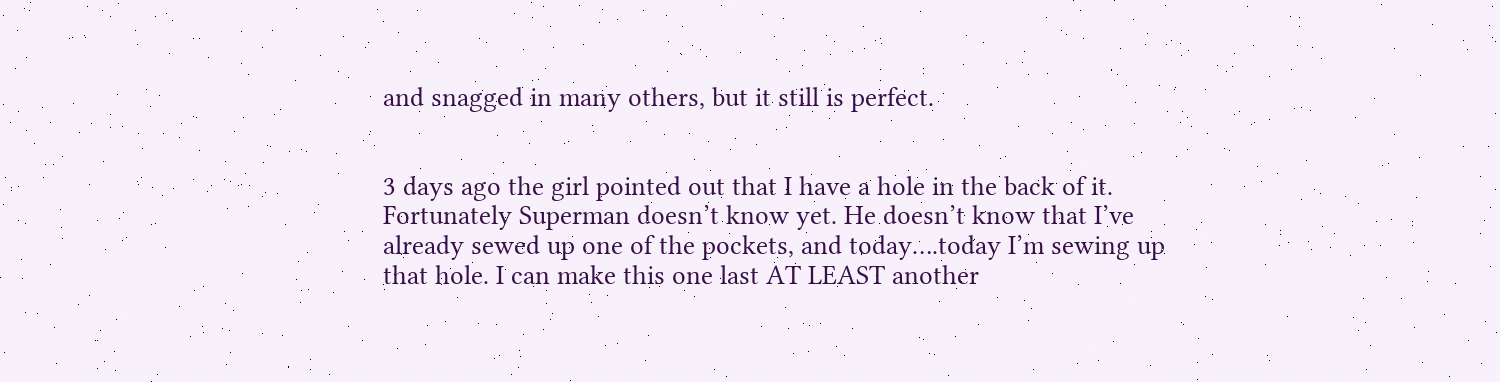and snagged in many others, but it still is perfect.


3 days ago the girl pointed out that I have a hole in the back of it. Fortunately Superman doesn’t know yet. He doesn’t know that I’ve already sewed up one of the pockets, and today….today I’m sewing up that hole. I can make this one last AT LEAST another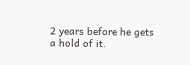2 years before he gets a hold of it.